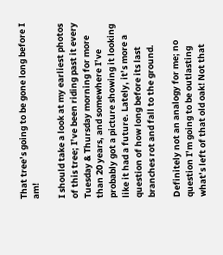That tree’s going to be gone long before I am!

I should take a look at my earliest photos of this tree; I’ve been riding past it every Tuesday & Thursday morning for more than 20 years, and somewhere I’ve probably got a picture showing it looking like it had a future. Lately, it’s more a question of how long before its last branches rot and fall to the ground.

Definitely not an analogy for me; no question I’m going to be outlasting what’s left of that old oak! Not that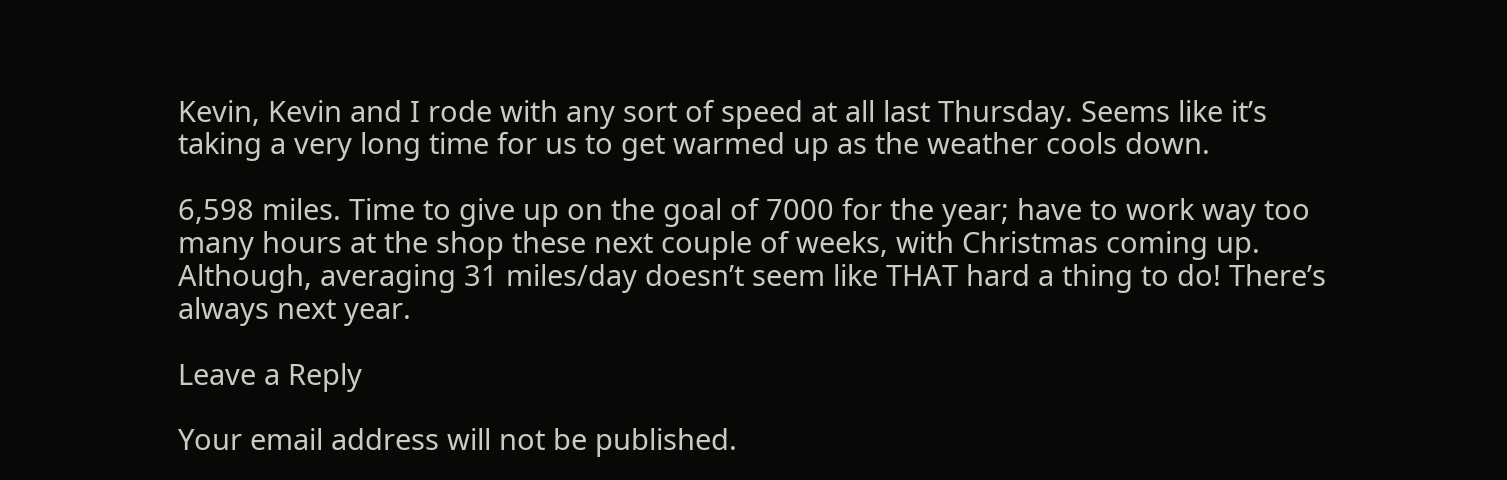Kevin, Kevin and I rode with any sort of speed at all last Thursday. Seems like it’s taking a very long time for us to get warmed up as the weather cools down.

6,598 miles. Time to give up on the goal of 7000 for the year; have to work way too many hours at the shop these next couple of weeks, with Christmas coming up. Although, averaging 31 miles/day doesn’t seem like THAT hard a thing to do! There’s always next year.

Leave a Reply

Your email address will not be published.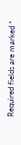Required fields are marked *